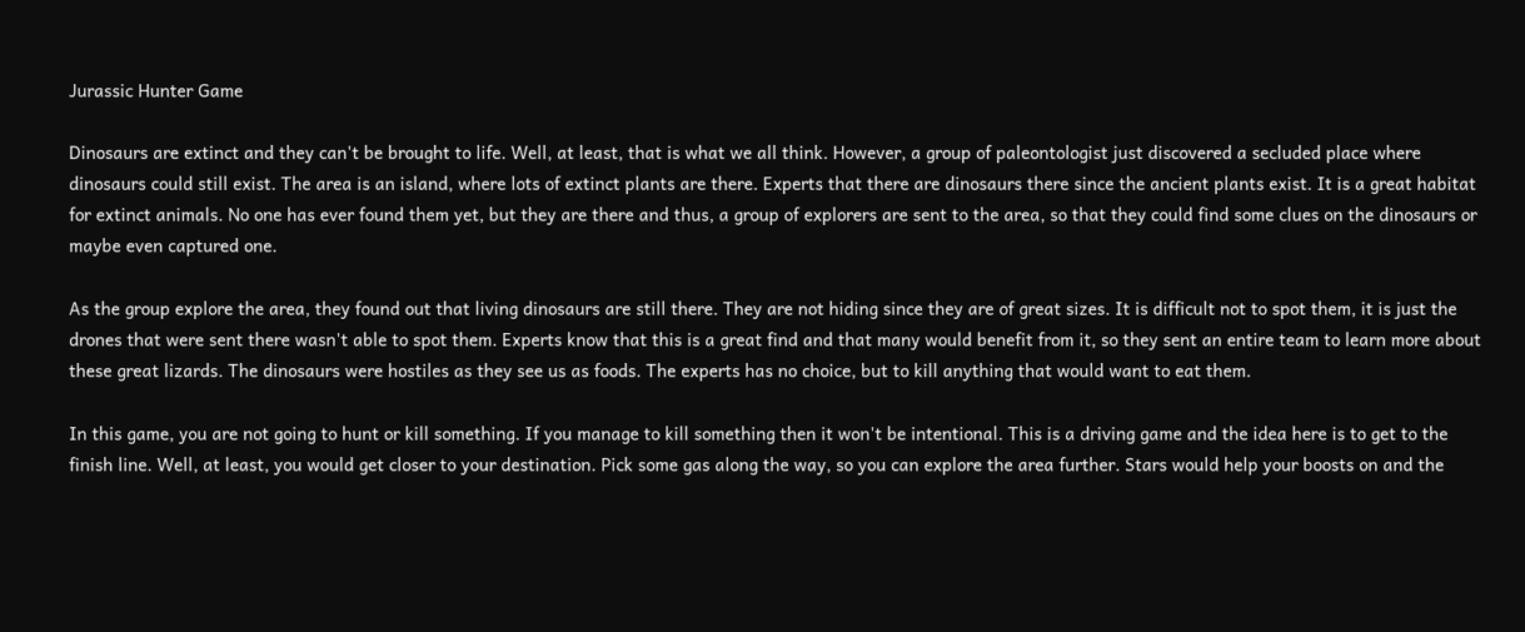Jurassic Hunter Game

Dinosaurs are extinct and they can't be brought to life. Well, at least, that is what we all think. However, a group of paleontologist just discovered a secluded place where dinosaurs could still exist. The area is an island, where lots of extinct plants are there. Experts that there are dinosaurs there since the ancient plants exist. It is a great habitat for extinct animals. No one has ever found them yet, but they are there and thus, a group of explorers are sent to the area, so that they could find some clues on the dinosaurs or maybe even captured one.

As the group explore the area, they found out that living dinosaurs are still there. They are not hiding since they are of great sizes. It is difficult not to spot them, it is just the drones that were sent there wasn't able to spot them. Experts know that this is a great find and that many would benefit from it, so they sent an entire team to learn more about these great lizards. The dinosaurs were hostiles as they see us as foods. The experts has no choice, but to kill anything that would want to eat them.

In this game, you are not going to hunt or kill something. If you manage to kill something then it won't be intentional. This is a driving game and the idea here is to get to the finish line. Well, at least, you would get closer to your destination. Pick some gas along the way, so you can explore the area further. Stars would help your boosts on and the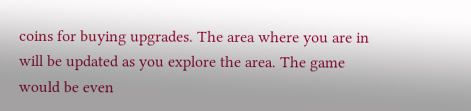coins for buying upgrades. The area where you are in will be updated as you explore the area. The game would be even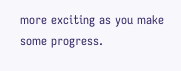more exciting as you make some progress.